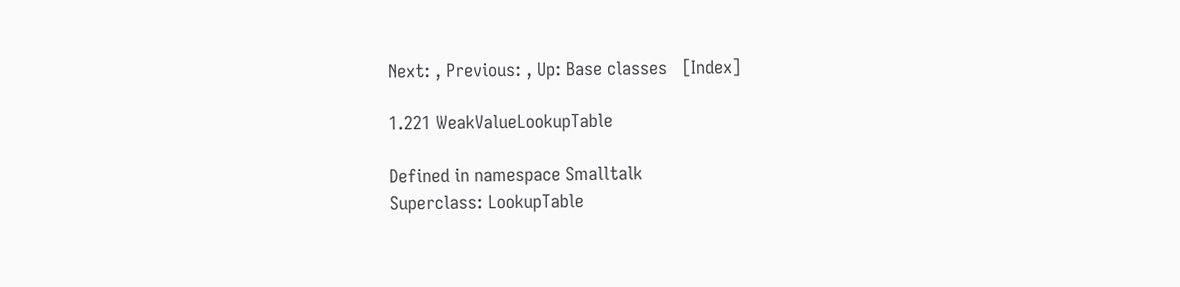Next: , Previous: , Up: Base classes   [Index]

1.221 WeakValueLookupTable

Defined in namespace Smalltalk
Superclass: LookupTable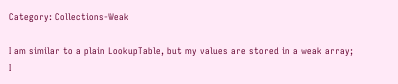Category: Collections-Weak

I am similar to a plain LookupTable, but my values are stored in a weak array; I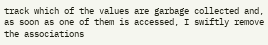track which of the values are garbage collected and, as soon as one of them is accessed, I swiftly remove the associations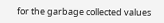for the garbage collected values